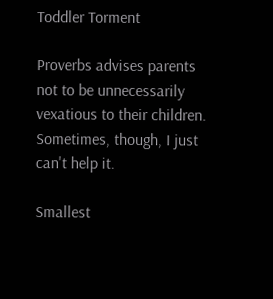Toddler Torment

Proverbs advises parents not to be unnecessarily vexatious to their children. Sometimes, though, I just can't help it.

Smallest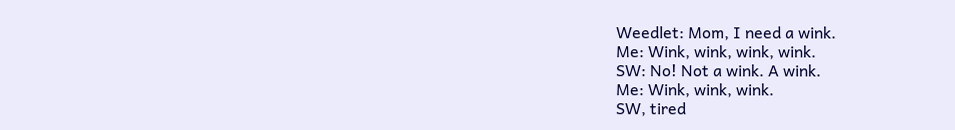Weedlet: Mom, I need a wink.
Me: Wink, wink, wink, wink.
SW: No! Not a wink. A wink.
Me: Wink, wink, wink.
SW, tired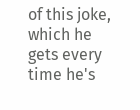of this joke, which he gets every time he's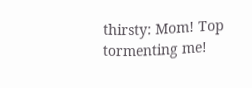thirsty: Mom! Top tormenting me!